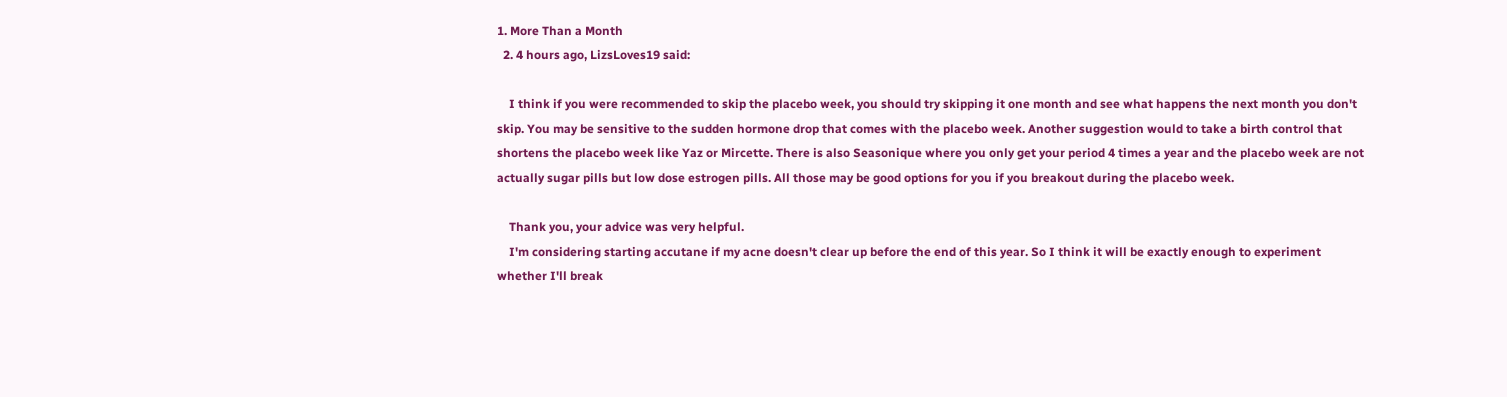1. More Than a Month
  2. 4 hours ago, LizsLoves19 said:

    I think if you were recommended to skip the placebo week, you should try skipping it one month and see what happens the next month you don't skip. You may be sensitive to the sudden hormone drop that comes with the placebo week. Another suggestion would to take a birth control that shortens the placebo week like Yaz or Mircette. There is also Seasonique where you only get your period 4 times a year and the placebo week are not actually sugar pills but low dose estrogen pills. All those may be good options for you if you breakout during the placebo week.

    Thank you, your advice was very helpful.
    I'm considering starting accutane if my acne doesn't clear up before the end of this year. So I think it will be exactly enough to experiment whether I'll break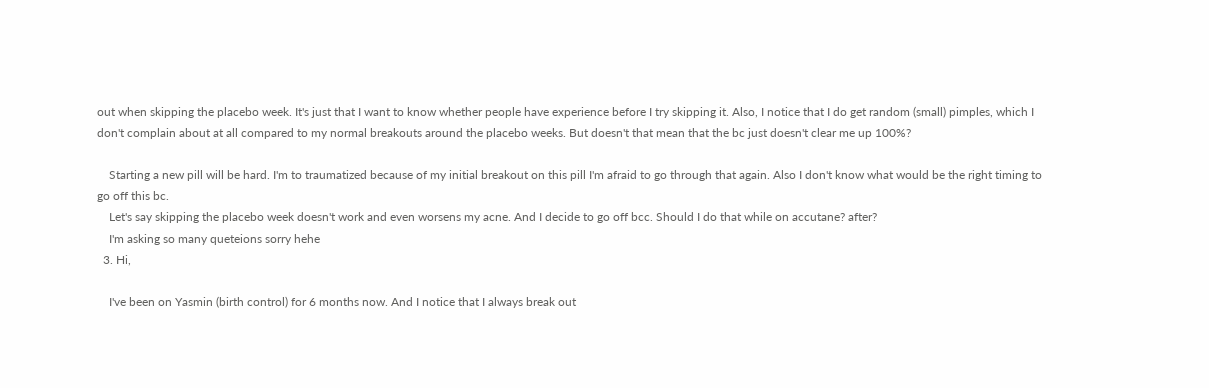out when skipping the placebo week. It's just that I want to know whether people have experience before I try skipping it. Also, I notice that I do get random (small) pimples, which I don't complain about at all compared to my normal breakouts around the placebo weeks. But doesn't that mean that the bc just doesn't clear me up 100%?

    Starting a new pill will be hard. I'm to traumatized because of my initial breakout on this pill I'm afraid to go through that again. Also I don't know what would be the right timing to go off this bc.
    Let's say skipping the placebo week doesn't work and even worsens my acne. And I decide to go off bcc. Should I do that while on accutane? after?
    I'm asking so many queteions sorry hehe
  3. Hi,

    I've been on Yasmin (birth control) for 6 months now. And I notice that I always break out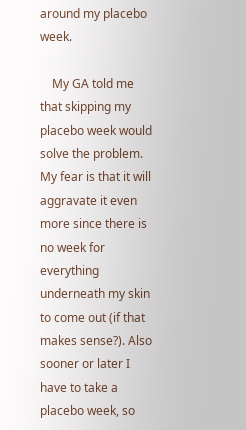around my placebo week.

    My GA told me that skipping my placebo week would solve the problem. My fear is that it will aggravate it even more since there is no week for everything underneath my skin to come out (if that makes sense?). Also sooner or later I have to take a placebo week, so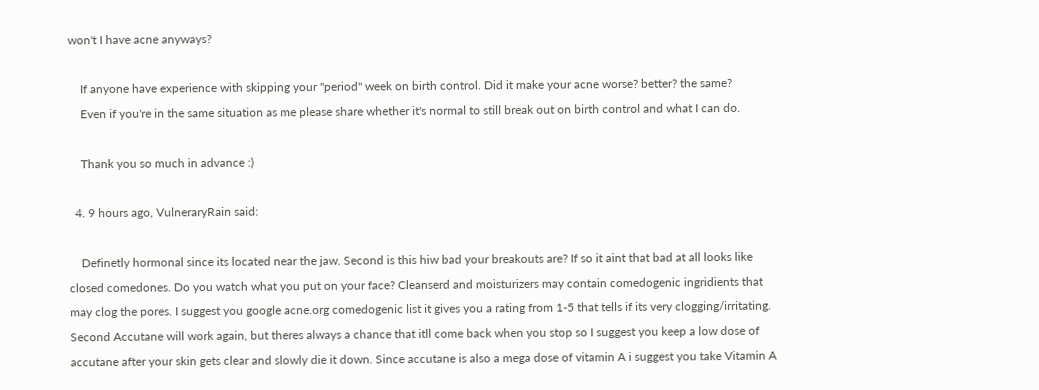won't I have acne anyways?

    If anyone have experience with skipping your ''period'' week on birth control. Did it make your acne worse? better? the same?
    Even if you're in the same situation as me please share whether it's normal to still break out on birth control and what I can do.

    Thank you so much in advance :)

  4. 9 hours ago, VulneraryRain said:

    Definetly hormonal since its located near the jaw. Second is this hiw bad your breakouts are? If so it aint that bad at all looks like closed comedones. Do you watch what you put on your face? Cleanserd and moisturizers may contain comedogenic ingridients that may clog the pores. I suggest you google acne.org comedogenic list it gives you a rating from 1-5 that tells if its very clogging/irritating. Second Accutane will work again, but theres always a chance that itll come back when you stop so I suggest you keep a low dose of accutane after your skin gets clear and slowly die it down. Since accutane is also a mega dose of vitamin A i suggest you take Vitamin A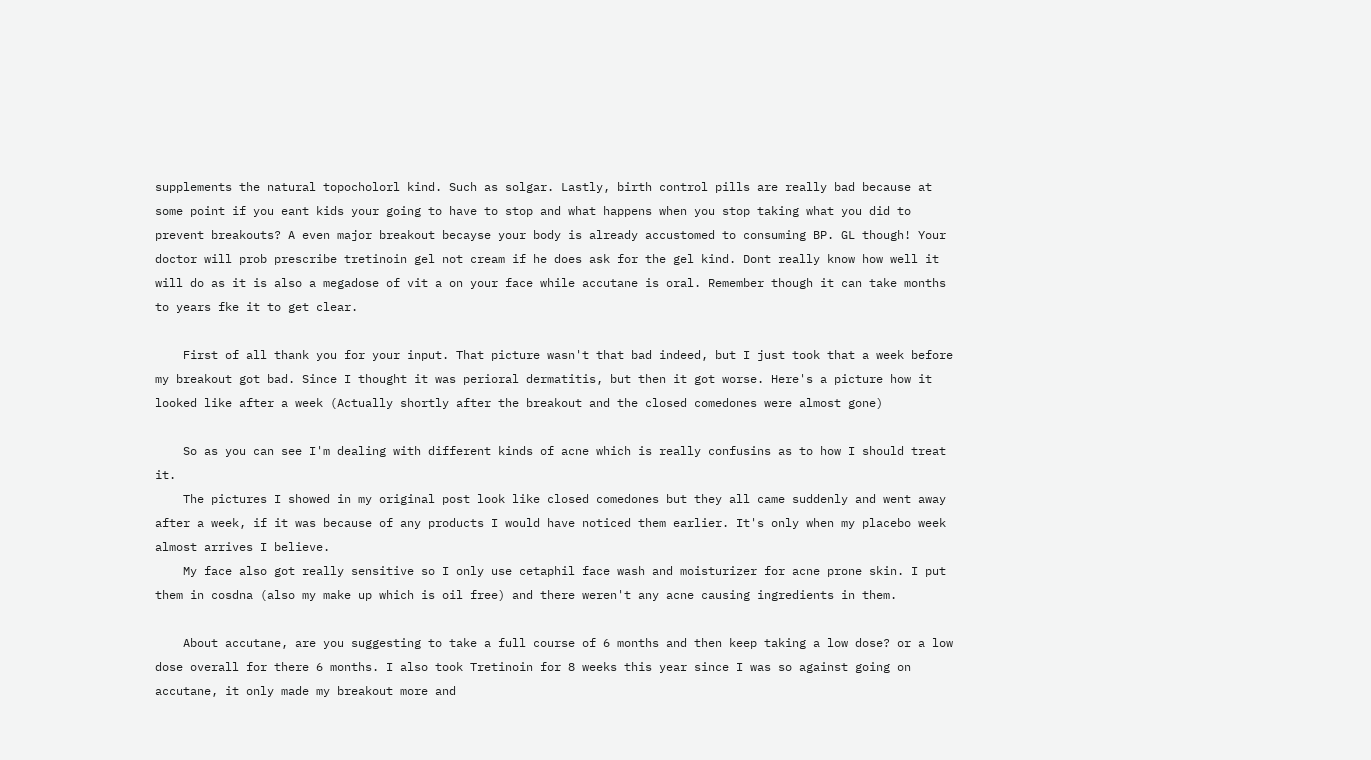supplements the natural topocholorl kind. Such as solgar. Lastly, birth control pills are really bad because at some point if you eant kids your going to have to stop and what happens when you stop taking what you did to prevent breakouts? A even major breakout becayse your body is already accustomed to consuming BP. GL though! Your doctor will prob prescribe tretinoin gel not cream if he does ask for the gel kind. Dont really know how well it will do as it is also a megadose of vit a on your face while accutane is oral. Remember though it can take months to years fke it to get clear.

    First of all thank you for your input. That picture wasn't that bad indeed, but I just took that a week before my breakout got bad. Since I thought it was perioral dermatitis, but then it got worse. Here's a picture how it looked like after a week (Actually shortly after the breakout and the closed comedones were almost gone)

    So as you can see I'm dealing with different kinds of acne which is really confusins as to how I should treat it.
    The pictures I showed in my original post look like closed comedones but they all came suddenly and went away after a week, if it was because of any products I would have noticed them earlier. It's only when my placebo week almost arrives I believe.
    My face also got really sensitive so I only use cetaphil face wash and moisturizer for acne prone skin. I put them in cosdna (also my make up which is oil free) and there weren't any acne causing ingredients in them.

    About accutane, are you suggesting to take a full course of 6 months and then keep taking a low dose? or a low dose overall for there 6 months. I also took Tretinoin for 8 weeks this year since I was so against going on accutane, it only made my breakout more and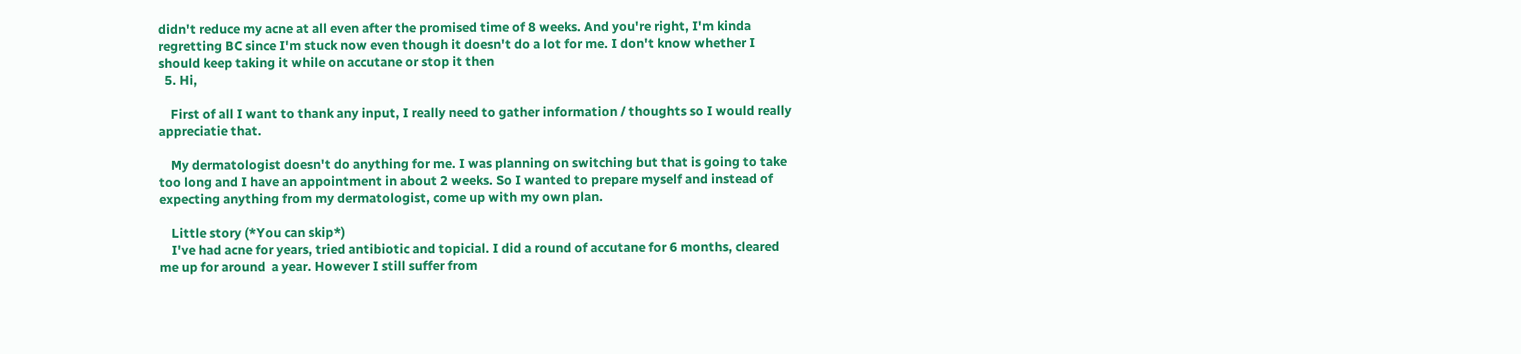didn't reduce my acne at all even after the promised time of 8 weeks. And you're right, I'm kinda regretting BC since I'm stuck now even though it doesn't do a lot for me. I don't know whether I should keep taking it while on accutane or stop it then
  5. Hi,

    First of all I want to thank any input, I really need to gather information / thoughts so I would really appreciatie that.

    My dermatologist doesn't do anything for me. I was planning on switching but that is going to take too long and I have an appointment in about 2 weeks. So I wanted to prepare myself and instead of expecting anything from my dermatologist, come up with my own plan.

    Little story (*You can skip*)
    I've had acne for years, tried antibiotic and topicial. I did a round of accutane for 6 months, cleared me up for around  a year. However I still suffer from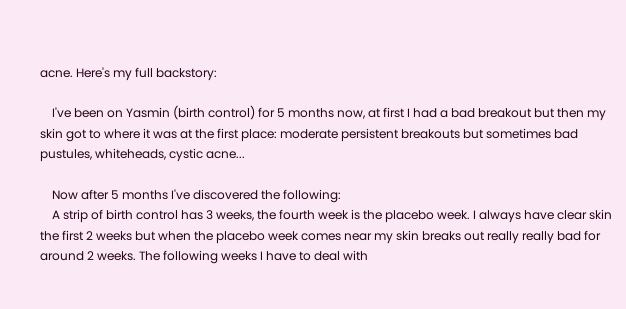acne. Here's my full backstory:

    I've been on Yasmin (birth control) for 5 months now, at first I had a bad breakout but then my skin got to where it was at the first place: moderate persistent breakouts but sometimes bad pustules, whiteheads, cystic acne...

    Now after 5 months I've discovered the following:
    A strip of birth control has 3 weeks, the fourth week is the placebo week. I always have clear skin the first 2 weeks but when the placebo week comes near my skin breaks out really really bad for around 2 weeks. The following weeks I have to deal with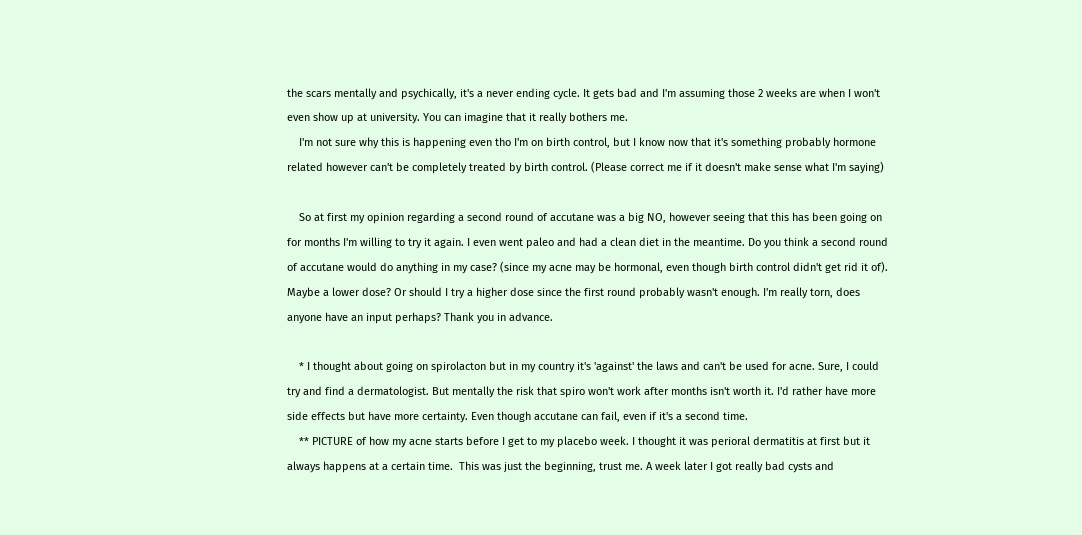the scars mentally and psychically, it's a never ending cycle. It gets bad and I'm assuming those 2 weeks are when I won't even show up at university. You can imagine that it really bothers me.
    I'm not sure why this is happening even tho I'm on birth control, but I know now that it's something probably hormone related however can't be completely treated by birth control. (Please correct me if it doesn't make sense what I'm saying)

    So at first my opinion regarding a second round of accutane was a big NO, however seeing that this has been going on for months I'm willing to try it again. I even went paleo and had a clean diet in the meantime. Do you think a second round of accutane would do anything in my case? (since my acne may be hormonal, even though birth control didn't get rid it of). Maybe a lower dose? Or should I try a higher dose since the first round probably wasn't enough. I'm really torn, does anyone have an input perhaps? Thank you in advance.

    * I thought about going on spirolacton but in my country it's 'against' the laws and can't be used for acne. Sure, I could try and find a dermatologist. But mentally the risk that spiro won't work after months isn't worth it. I'd rather have more side effects but have more certainty. Even though accutane can fail, even if it's a second time.
    ** PICTURE of how my acne starts before I get to my placebo week. I thought it was perioral dermatitis at first but it always happens at a certain time.  This was just the beginning, trust me. A week later I got really bad cysts and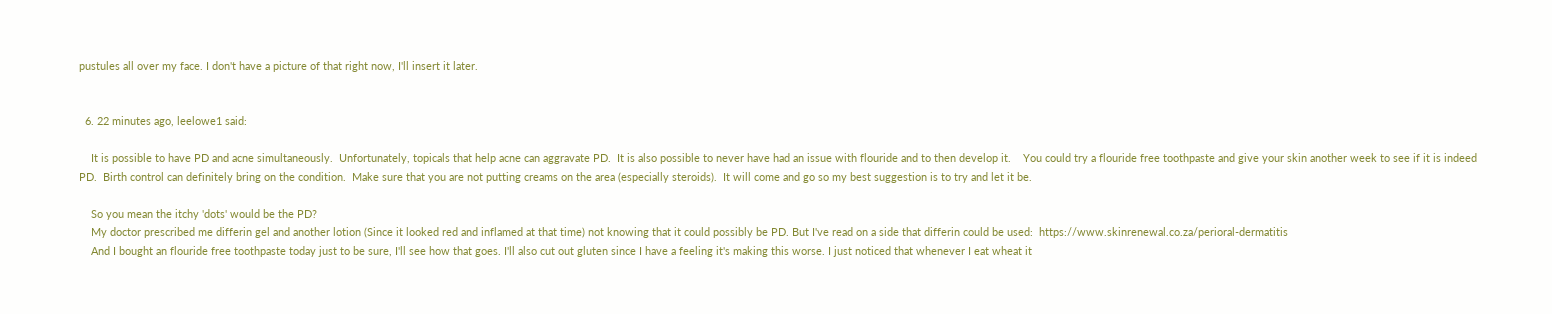pustules all over my face. I don't have a picture of that right now, I'll insert it later.


  6. 22 minutes ago, leelowe1 said:

    It is possible to have PD and acne simultaneously.  Unfortunately, topicals that help acne can aggravate PD.  It is also possible to never have had an issue with flouride and to then develop it.    You could try a flouride free toothpaste and give your skin another week to see if it is indeed PD.  Birth control can definitely bring on the condition.  Make sure that you are not putting creams on the area (especially steroids).  It will come and go so my best suggestion is to try and let it be.

    So you mean the itchy 'dots' would be the PD?
    My doctor prescribed me differin gel and another lotion (Since it looked red and inflamed at that time) not knowing that it could possibly be PD. But I've read on a side that differin could be used:  https://www.skinrenewal.co.za/perioral-dermatitis
    And I bought an flouride free toothpaste today just to be sure, I'll see how that goes. I'll also cut out gluten since I have a feeling it's making this worse. I just noticed that whenever I eat wheat it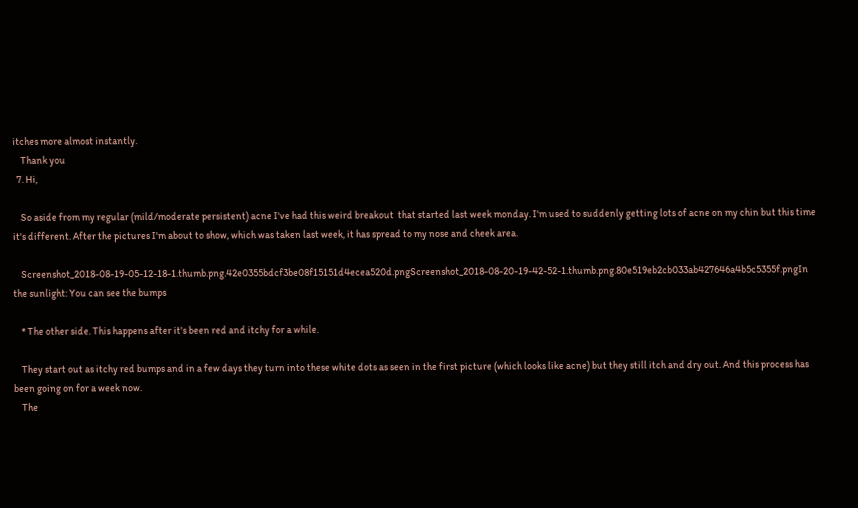itches more almost instantly.
    Thank you
  7. Hi,

    So aside from my regular (mild/moderate persistent) acne I've had this weird breakout  that started last week monday. I'm used to suddenly getting lots of acne on my chin but this time it's different. After the pictures I'm about to show, which was taken last week, it has spread to my nose and cheek area.

    Screenshot_2018-08-19-05-12-18-1.thumb.png.42e0355bdcf3be08f15151d4ecea520d.pngScreenshot_2018-08-20-19-42-52-1.thumb.png.80e519eb2cb033ab427646a4b5c5355f.pngIn the sunlight: You can see the bumps

    * The other side. This happens after it's been red and itchy for a while.

    They start out as itchy red bumps and in a few days they turn into these white dots as seen in the first picture (which looks like acne) but they still itch and dry out. And this process has been going on for a week now.
    The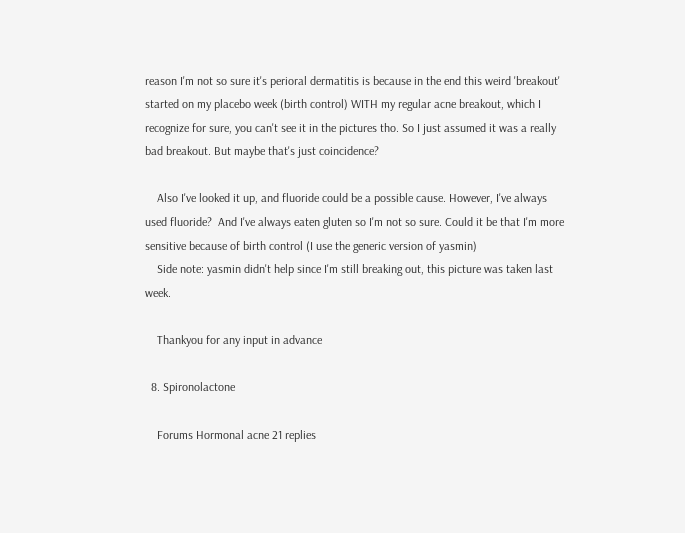reason I'm not so sure it's perioral dermatitis is because in the end this weird 'breakout' started on my placebo week (birth control) WITH my regular acne breakout, which I recognize for sure, you can't see it in the pictures tho. So I just assumed it was a really bad breakout. But maybe that's just coincidence?

    Also I've looked it up, and fluoride could be a possible cause. However, I've always used fluoride?  And I've always eaten gluten so I'm not so sure. Could it be that I'm more sensitive because of birth control (I use the generic version of yasmin)
    Side note: yasmin didn't help since I'm still breaking out, this picture was taken last week.

    Thankyou for any input in advance

  8. Spironolactone

    Forums Hormonal acne 21 replies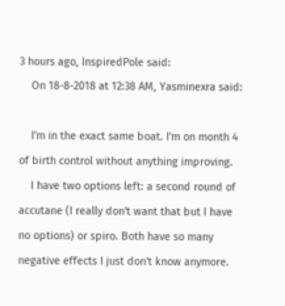3 hours ago, InspiredPole said:
    On 18-8-2018 at 12:38 AM, Yasminexra said:

    I'm in the exact same boat. I'm on month 4 of birth control without anything improving.
    I have two options left: a second round of accutane (I really don't want that but I have no options) or spiro. Both have so many negative effects I just don't know anymore.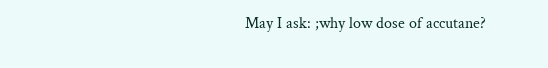May I ask: ;why low dose of accutane?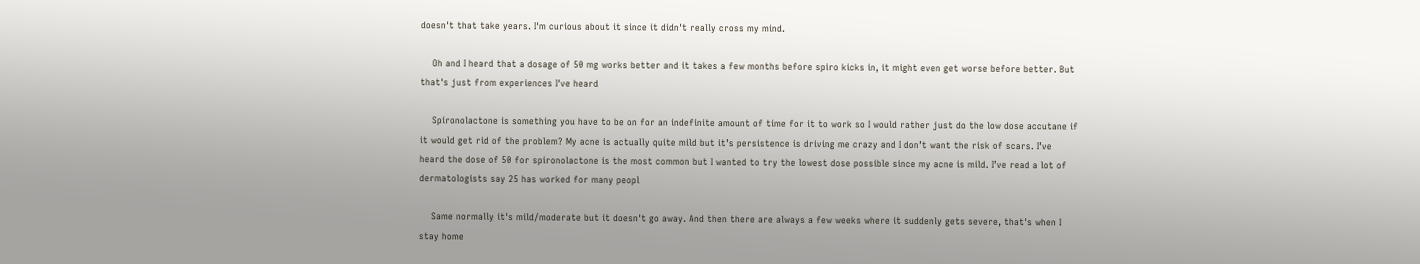doesn't that take years. I'm curious about it since it didn't really cross my mind.

    Oh and I heard that a dosage of 50 mg works better and it takes a few months before spiro kicks in, it might even get worse before better. But that's just from experiences I've heard

    Spironolactone is something you have to be on for an indefinite amount of time for it to work so I would rather just do the low dose accutane if it would get rid of the problem? My acne is actually quite mild but it’s persistence is driving me crazy and I don’t want the risk of scars. I’ve heard the dose of 50 for spironolactone is the most common but I wanted to try the lowest dose possible since my acne is mild. I’ve read a lot of dermatologists say 25 has worked for many peopl

    Same normally it's mild/moderate but it doesn't go away. And then there are always a few weeks where it suddenly gets severe, that's when I stay home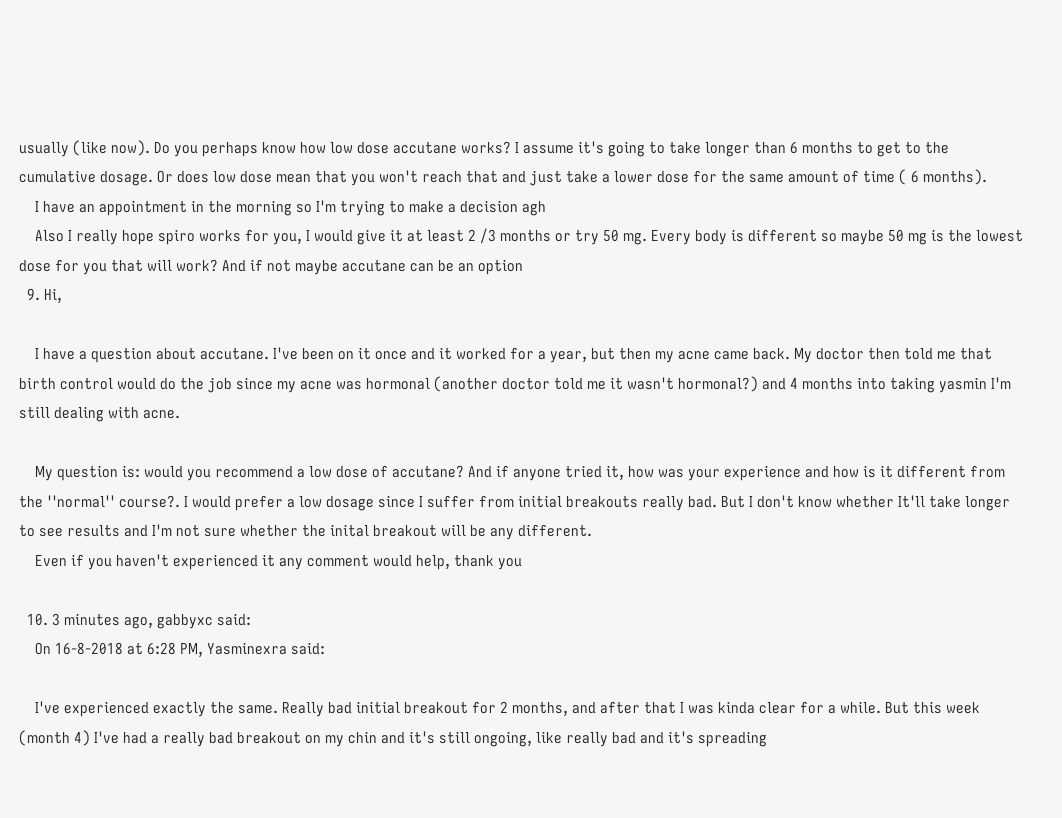usually (like now). Do you perhaps know how low dose accutane works? I assume it's going to take longer than 6 months to get to the cumulative dosage. Or does low dose mean that you won't reach that and just take a lower dose for the same amount of time ( 6 months).
    I have an appointment in the morning so I'm trying to make a decision agh
    Also I really hope spiro works for you, I would give it at least 2 /3 months or try 50 mg. Every body is different so maybe 50 mg is the lowest dose for you that will work? And if not maybe accutane can be an option
  9. Hi,

    I have a question about accutane. I've been on it once and it worked for a year, but then my acne came back. My doctor then told me that birth control would do the job since my acne was hormonal (another doctor told me it wasn't hormonal?) and 4 months into taking yasmin I'm still dealing with acne.

    My question is: would you recommend a low dose of accutane? And if anyone tried it, how was your experience and how is it different from the ''normal'' course?. I would prefer a low dosage since I suffer from initial breakouts really bad. But I don't know whether It'll take longer to see results and I'm not sure whether the inital breakout will be any different.
    Even if you haven't experienced it any comment would help, thank you

  10. 3 minutes ago, gabbyxc said:
    On 16-8-2018 at 6:28 PM, Yasminexra said:

    I've experienced exactly the same. Really bad initial breakout for 2 months, and after that I was kinda clear for a while. But this week (month 4) I've had a really bad breakout on my chin and it's still ongoing, like really bad and it's spreading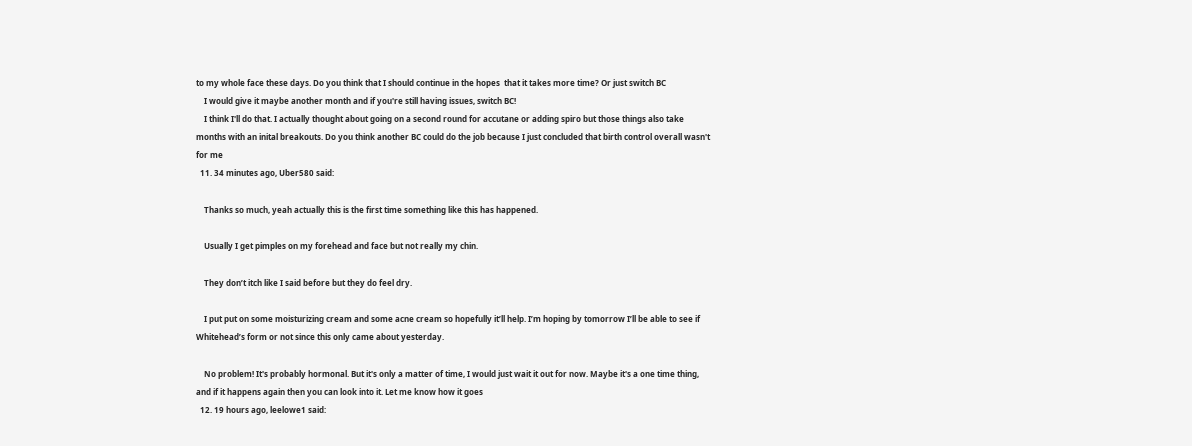to my whole face these days. Do you think that I should continue in the hopes  that it takes more time? Or just switch BC
    I would give it maybe another month and if you're still having issues, switch BC!
    I think I'll do that. I actually thought about going on a second round for accutane or adding spiro but those things also take months with an inital breakouts. Do you think another BC could do the job because I just concluded that birth control overall wasn't for me
  11. 34 minutes ago, Uber580 said:

    Thanks so much, yeah actually this is the first time something like this has happened.

    Usually I get pimples on my forehead and face but not really my chin.

    They don’t itch like I said before but they do feel dry.

    I put put on some moisturizing cream and some acne cream so hopefully it’ll help. I’m hoping by tomorrow I’ll be able to see if Whitehead’s form or not since this only came about yesterday.

    No problem! It's probably hormonal. But it's only a matter of time, I would just wait it out for now. Maybe it's a one time thing, and if it happens again then you can look into it. Let me know how it goes
  12. 19 hours ago, leelowe1 said: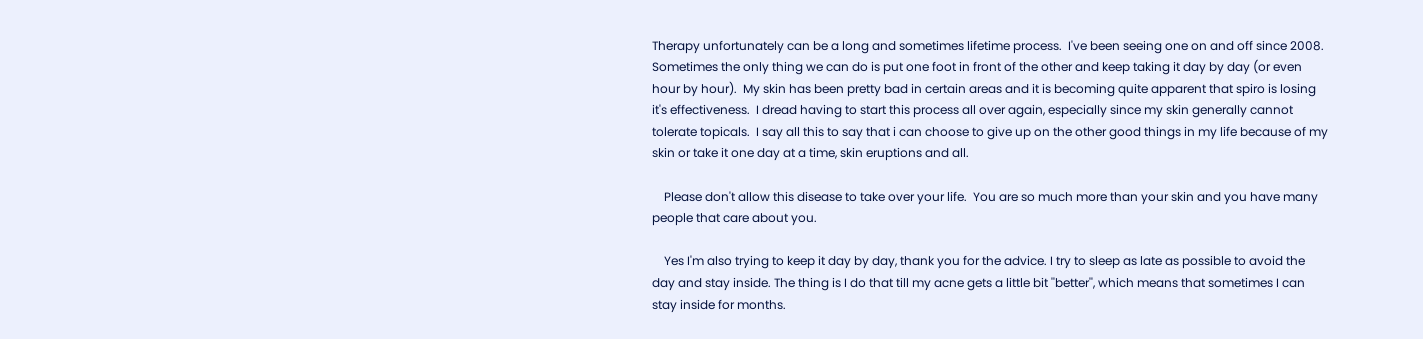Therapy unfortunately can be a long and sometimes lifetime process.  I've been seeing one on and off since 2008.  Sometimes the only thing we can do is put one foot in front of the other and keep taking it day by day (or even hour by hour).  My skin has been pretty bad in certain areas and it is becoming quite apparent that spiro is losing it's effectiveness.  I dread having to start this process all over again, especially since my skin generally cannot tolerate topicals.  I say all this to say that i can choose to give up on the other good things in my life because of my skin or take it one day at a time, skin eruptions and all.

    Please don't allow this disease to take over your life.  You are so much more than your skin and you have many people that care about you.

    Yes I'm also trying to keep it day by day, thank you for the advice. I try to sleep as late as possible to avoid the day and stay inside. The thing is I do that till my acne gets a little bit ''better'', which means that sometimes I can stay inside for months.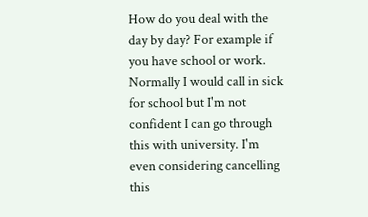How do you deal with the day by day? For example if you have school or work. Normally I would call in sick for school but I'm not confident I can go through this with university. I'm even considering cancelling this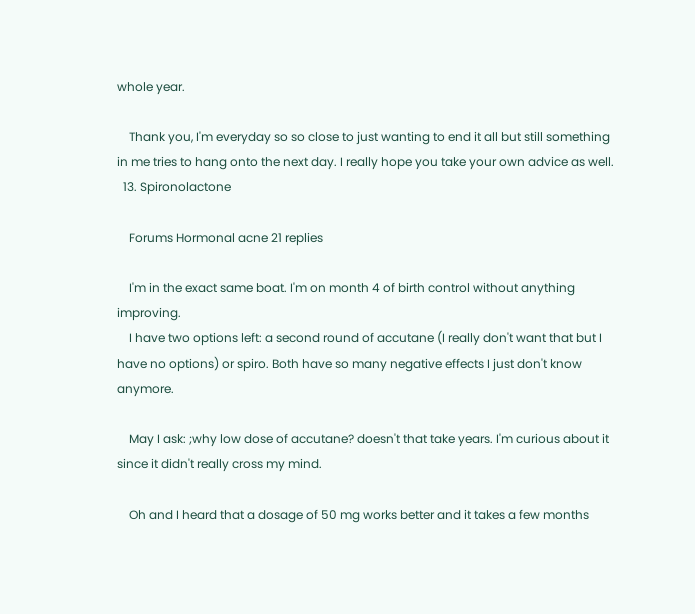whole year.

    Thank you, I'm everyday so so close to just wanting to end it all but still something in me tries to hang onto the next day. I really hope you take your own advice as well.
  13. Spironolactone

    Forums Hormonal acne 21 replies

    I'm in the exact same boat. I'm on month 4 of birth control without anything improving.
    I have two options left: a second round of accutane (I really don't want that but I have no options) or spiro. Both have so many negative effects I just don't know anymore.

    May I ask: ;why low dose of accutane? doesn't that take years. I'm curious about it since it didn't really cross my mind.

    Oh and I heard that a dosage of 50 mg works better and it takes a few months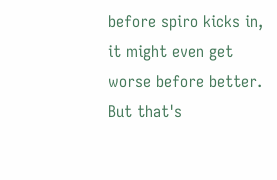before spiro kicks in, it might even get worse before better. But that's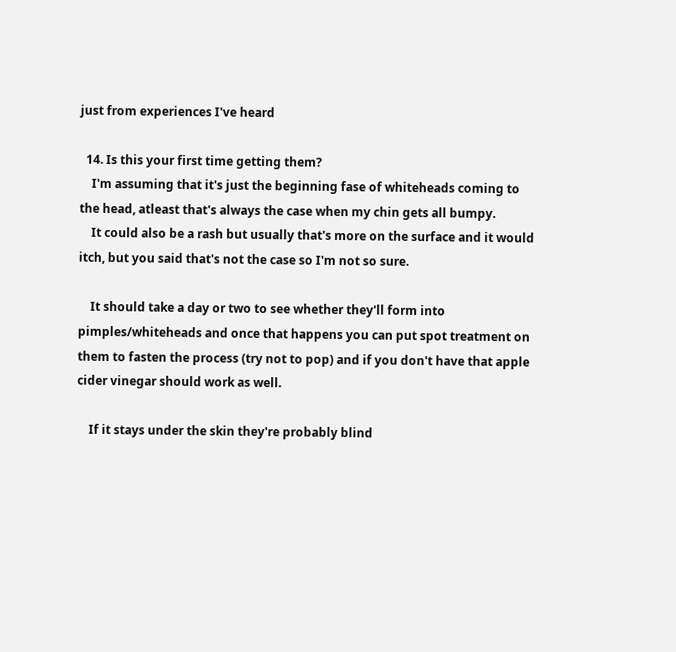just from experiences I've heard

  14. Is this your first time getting them?
    I'm assuming that it's just the beginning fase of whiteheads coming to the head, atleast that's always the case when my chin gets all bumpy.
    It could also be a rash but usually that's more on the surface and it would itch, but you said that's not the case so I'm not so sure.

    It should take a day or two to see whether they'll form into pimples/whiteheads and once that happens you can put spot treatment on them to fasten the process (try not to pop) and if you don't have that apple cider vinegar should work as well.

    If it stays under the skin they're probably blind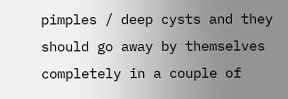pimples / deep cysts and they should go away by themselves completely in a couple of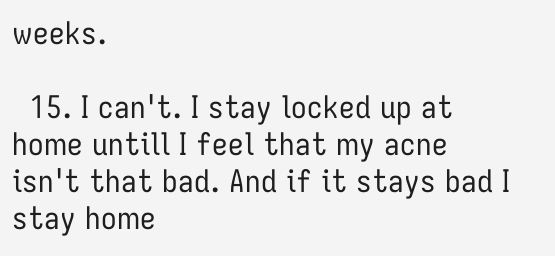weeks.

  15. I can't. I stay locked up at home untill I feel that my acne isn't that bad. And if it stays bad I stay home